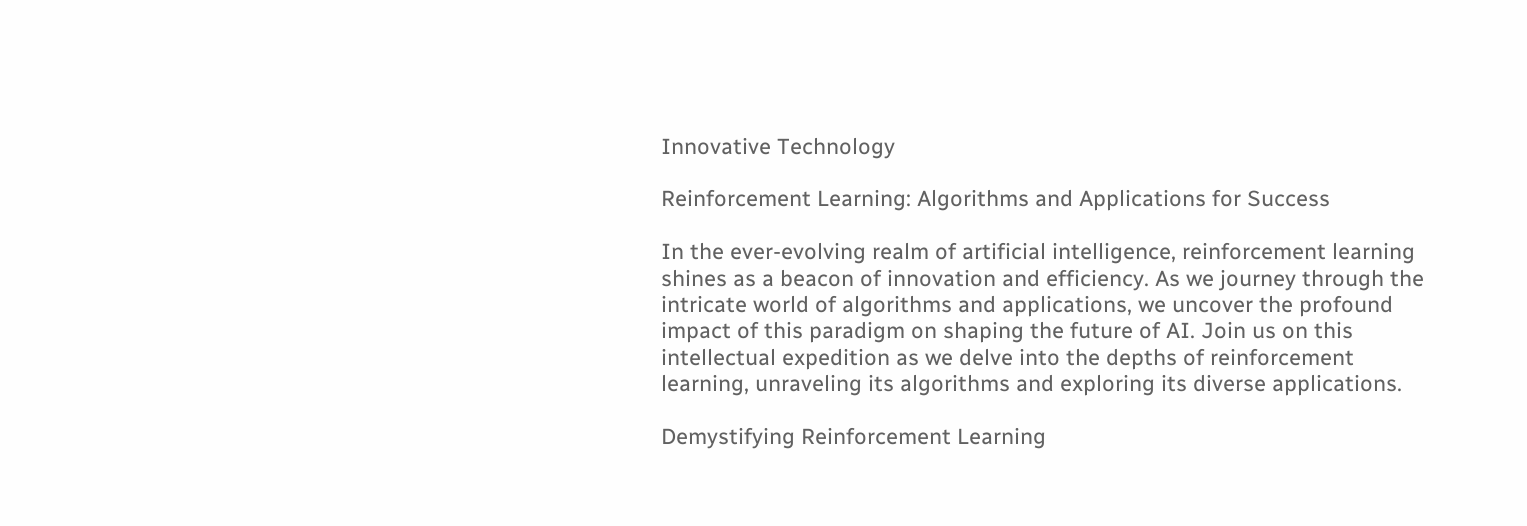Innovative Technology

Reinforcement Learning: Algorithms and Applications for Success

In the ever-evolving realm of artificial intelligence, reinforcement learning shines as a beacon of innovation and efficiency. As we journey through the intricate world of algorithms and applications, we uncover the profound impact of this paradigm on shaping the future of AI. Join us on this intellectual expedition as we delve into the depths of reinforcement learning, unraveling its algorithms and exploring its diverse applications.

Demystifying Reinforcement Learning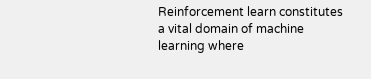Reinforcement learn constitutes a vital domain of machine learning where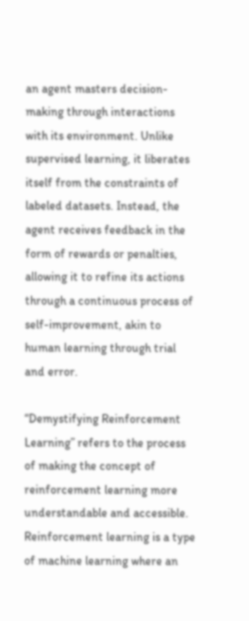an agent masters decision-making through interactions with its environment. Unlike supervised learning, it liberates itself from the constraints of labeled datasets. Instead, the agent receives feedback in the form of rewards or penalties, allowing it to refine its actions through a continuous process of self-improvement, akin to human learning through trial and error.

“Demystifying Reinforcement Learning” refers to the process of making the concept of reinforcement learning more understandable and accessible. Reinforcement learning is a type of machine learning where an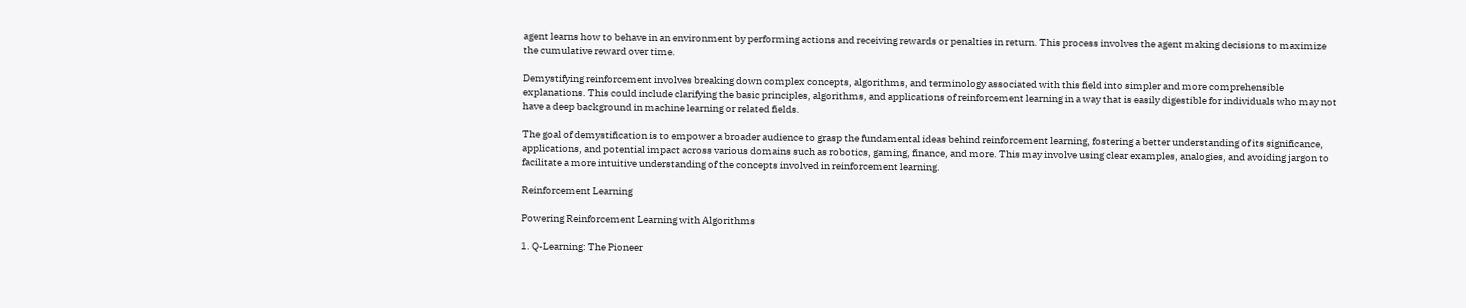agent learns how to behave in an environment by performing actions and receiving rewards or penalties in return. This process involves the agent making decisions to maximize the cumulative reward over time.

Demystifying reinforcement involves breaking down complex concepts, algorithms, and terminology associated with this field into simpler and more comprehensible explanations. This could include clarifying the basic principles, algorithms, and applications of reinforcement learning in a way that is easily digestible for individuals who may not have a deep background in machine learning or related fields.

The goal of demystification is to empower a broader audience to grasp the fundamental ideas behind reinforcement learning, fostering a better understanding of its significance, applications, and potential impact across various domains such as robotics, gaming, finance, and more. This may involve using clear examples, analogies, and avoiding jargon to facilitate a more intuitive understanding of the concepts involved in reinforcement learning.

Reinforcement Learning

Powering Reinforcement Learning with Algorithms

1. Q-Learning: The Pioneer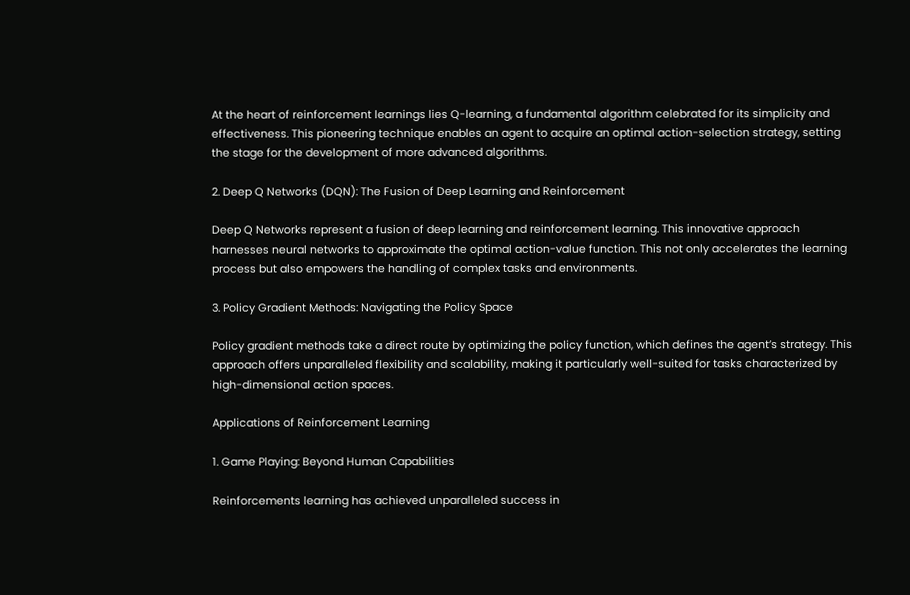At the heart of reinforcement learnings lies Q-learning, a fundamental algorithm celebrated for its simplicity and effectiveness. This pioneering technique enables an agent to acquire an optimal action-selection strategy, setting the stage for the development of more advanced algorithms.

2. Deep Q Networks (DQN): The Fusion of Deep Learning and Reinforcement

Deep Q Networks represent a fusion of deep learning and reinforcement learning. This innovative approach harnesses neural networks to approximate the optimal action-value function. This not only accelerates the learning process but also empowers the handling of complex tasks and environments.

3. Policy Gradient Methods: Navigating the Policy Space

Policy gradient methods take a direct route by optimizing the policy function, which defines the agent’s strategy. This approach offers unparalleled flexibility and scalability, making it particularly well-suited for tasks characterized by high-dimensional action spaces.

Applications of Reinforcement Learning

1. Game Playing: Beyond Human Capabilities

Reinforcements learning has achieved unparalleled success in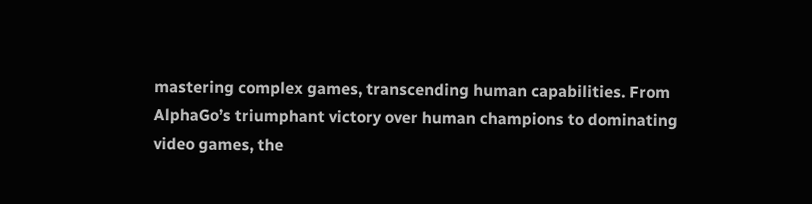mastering complex games, transcending human capabilities. From AlphaGo’s triumphant victory over human champions to dominating video games, the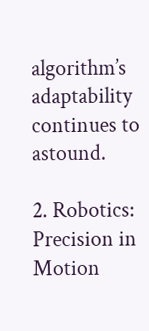algorithm’s adaptability continues to astound.

2. Robotics: Precision in Motion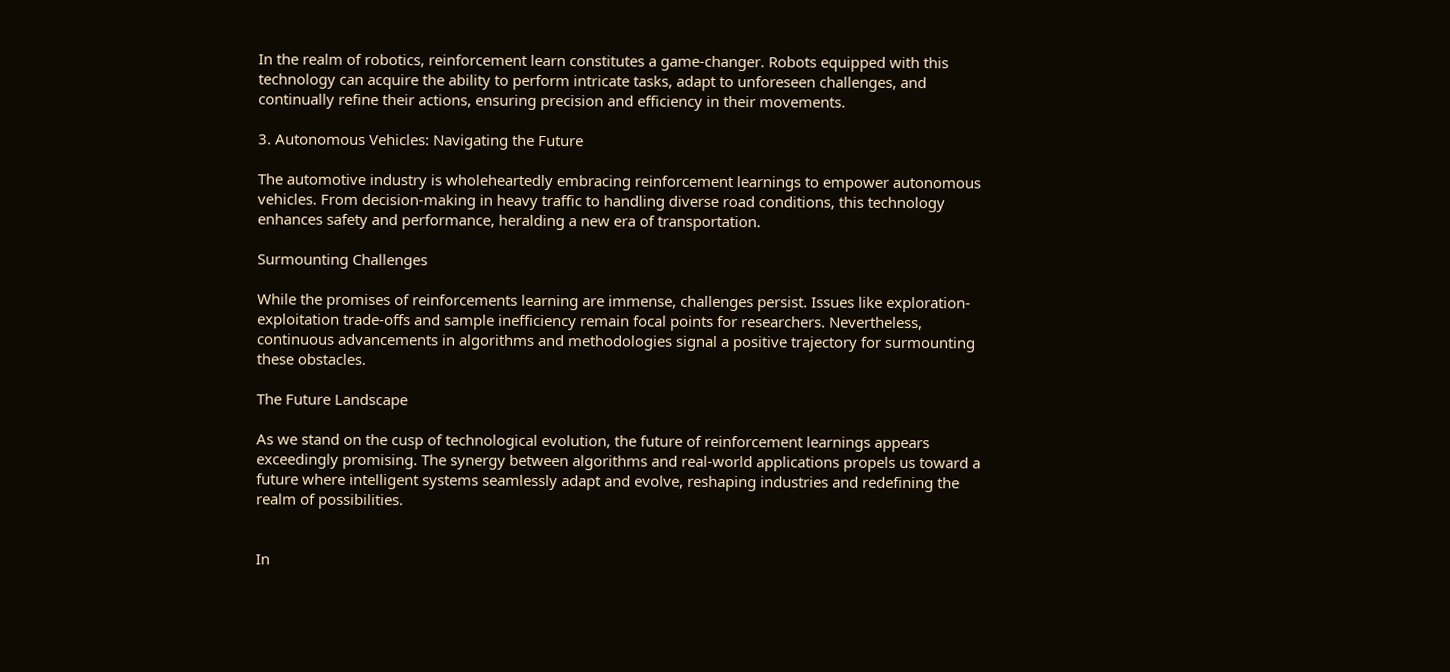In the realm of robotics, reinforcement learn constitutes a game-changer. Robots equipped with this technology can acquire the ability to perform intricate tasks, adapt to unforeseen challenges, and continually refine their actions, ensuring precision and efficiency in their movements.

3. Autonomous Vehicles: Navigating the Future

The automotive industry is wholeheartedly embracing reinforcement learnings to empower autonomous vehicles. From decision-making in heavy traffic to handling diverse road conditions, this technology enhances safety and performance, heralding a new era of transportation.

Surmounting Challenges

While the promises of reinforcements learning are immense, challenges persist. Issues like exploration-exploitation trade-offs and sample inefficiency remain focal points for researchers. Nevertheless, continuous advancements in algorithms and methodologies signal a positive trajectory for surmounting these obstacles.

The Future Landscape

As we stand on the cusp of technological evolution, the future of reinforcement learnings appears exceedingly promising. The synergy between algorithms and real-world applications propels us toward a future where intelligent systems seamlessly adapt and evolve, reshaping industries and redefining the realm of possibilities.


In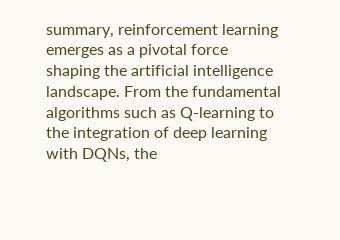summary, reinforcement learning emerges as a pivotal force shaping the artificial intelligence landscape. From the fundamental algorithms such as Q-learning to the integration of deep learning with DQNs, the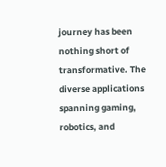journey has been nothing short of transformative. The diverse applications spanning gaming, robotics, and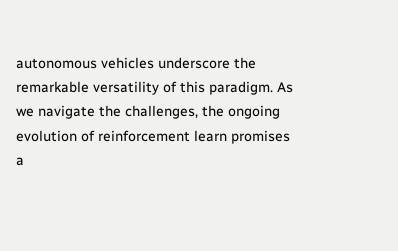autonomous vehicles underscore the remarkable versatility of this paradigm. As we navigate the challenges, the ongoing evolution of reinforcement learn promises a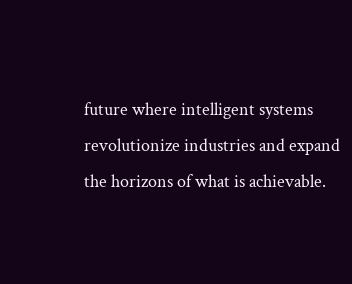future where intelligent systems revolutionize industries and expand the horizons of what is achievable.